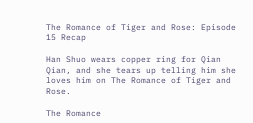The Romance of Tiger and Rose: Episode 15 Recap

Han Shuo wears copper ring for Qian Qian, and she tears up telling him she loves him on The Romance of Tiger and Rose.

The Romance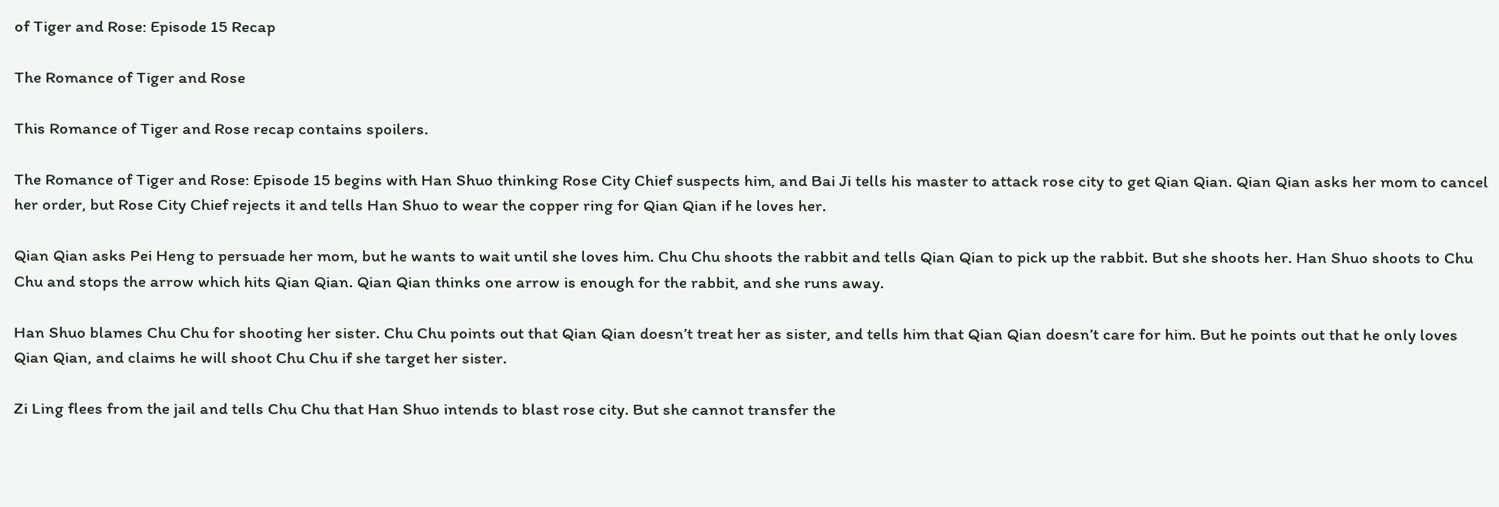of Tiger and Rose: Episode 15 Recap

The Romance of Tiger and Rose

This Romance of Tiger and Rose recap contains spoilers.

The Romance of Tiger and Rose: Episode 15 begins with Han Shuo thinking Rose City Chief suspects him, and Bai Ji tells his master to attack rose city to get Qian Qian. Qian Qian asks her mom to cancel her order, but Rose City Chief rejects it and tells Han Shuo to wear the copper ring for Qian Qian if he loves her.

Qian Qian asks Pei Heng to persuade her mom, but he wants to wait until she loves him. Chu Chu shoots the rabbit and tells Qian Qian to pick up the rabbit. But she shoots her. Han Shuo shoots to Chu Chu and stops the arrow which hits Qian Qian. Qian Qian thinks one arrow is enough for the rabbit, and she runs away.

Han Shuo blames Chu Chu for shooting her sister. Chu Chu points out that Qian Qian doesn’t treat her as sister, and tells him that Qian Qian doesn’t care for him. But he points out that he only loves Qian Qian, and claims he will shoot Chu Chu if she target her sister.

Zi Ling flees from the jail and tells Chu Chu that Han Shuo intends to blast rose city. But she cannot transfer the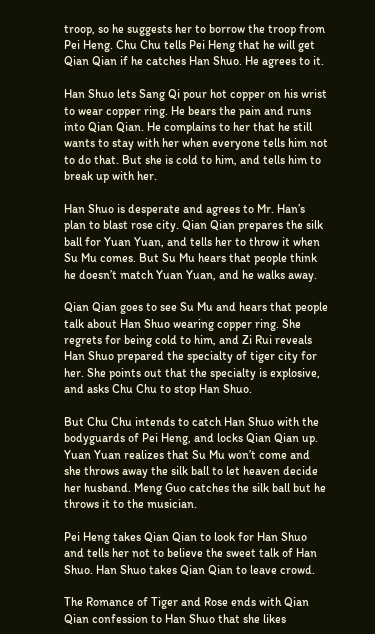troop, so he suggests her to borrow the troop from Pei Heng. Chu Chu tells Pei Heng that he will get Qian Qian if he catches Han Shuo. He agrees to it.

Han Shuo lets Sang Qi pour hot copper on his wrist to wear copper ring. He bears the pain and runs into Qian Qian. He complains to her that he still wants to stay with her when everyone tells him not to do that. But she is cold to him, and tells him to break up with her.

Han Shuo is desperate and agrees to Mr. Han’s plan to blast rose city. Qian Qian prepares the silk ball for Yuan Yuan, and tells her to throw it when Su Mu comes. But Su Mu hears that people think he doesn’t match Yuan Yuan, and he walks away.

Qian Qian goes to see Su Mu and hears that people talk about Han Shuo wearing copper ring. She regrets for being cold to him, and Zi Rui reveals Han Shuo prepared the specialty of tiger city for her. She points out that the specialty is explosive, and asks Chu Chu to stop Han Shuo.

But Chu Chu intends to catch Han Shuo with the bodyguards of Pei Heng, and locks Qian Qian up. Yuan Yuan realizes that Su Mu won’t come and she throws away the silk ball to let heaven decide her husband. Meng Guo catches the silk ball but he throws it to the musician.

Pei Heng takes Qian Qian to look for Han Shuo and tells her not to believe the sweet talk of Han Shuo. Han Shuo takes Qian Qian to leave crowd.

The Romance of Tiger and Rose ends with Qian Qian confession to Han Shuo that she likes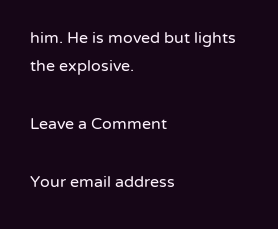him. He is moved but lights the explosive.

Leave a Comment

Your email address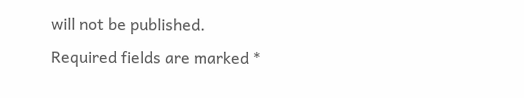will not be published. Required fields are marked *